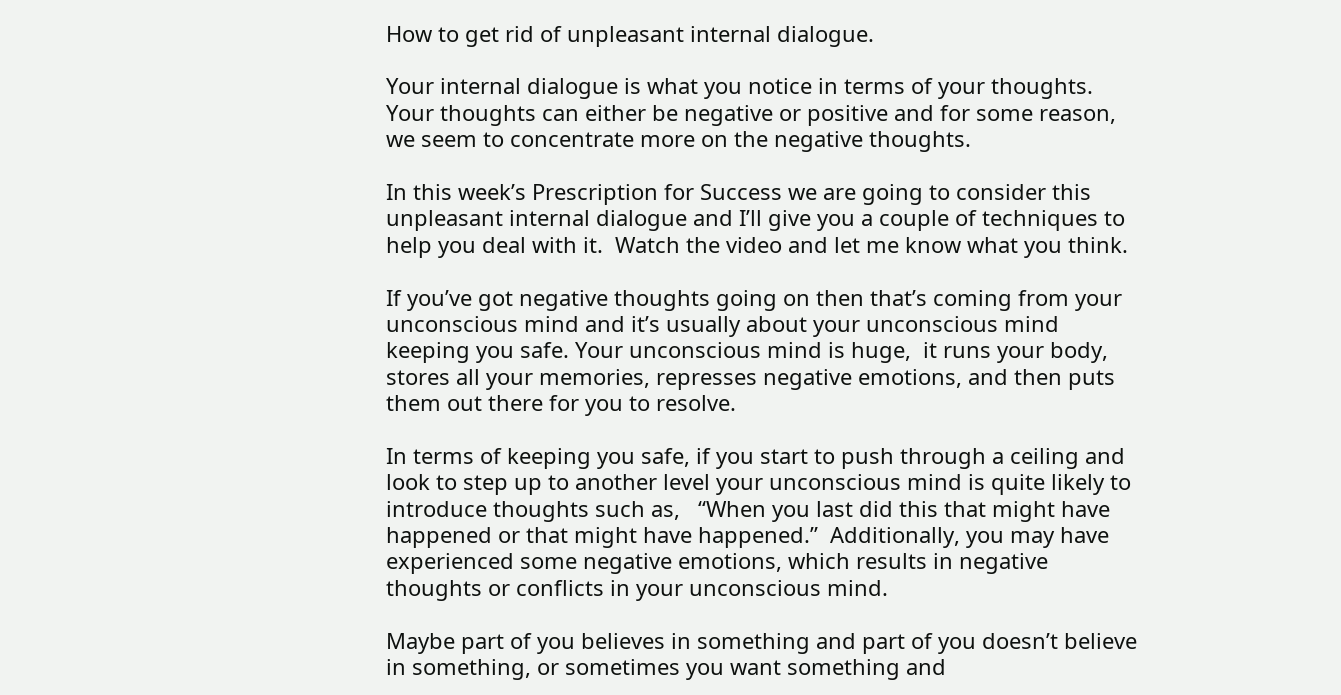How to get rid of unpleasant internal dialogue.

Your internal dialogue is what you notice in terms of your thoughts.  Your thoughts can either be negative or positive and for some reason, we seem to concentrate more on the negative thoughts.

In this week’s Prescription for Success we are going to consider this unpleasant internal dialogue and I’ll give you a couple of techniques to help you deal with it.  Watch the video and let me know what you think.

If you’ve got negative thoughts going on then that’s coming from your unconscious mind and it’s usually about your unconscious mind keeping you safe. Your unconscious mind is huge,  it runs your body, stores all your memories, represses negative emotions, and then puts them out there for you to resolve.

In terms of keeping you safe, if you start to push through a ceiling and look to step up to another level your unconscious mind is quite likely to introduce thoughts such as,   “When you last did this that might have happened or that might have happened.”  Additionally, you may have experienced some negative emotions, which results in negative thoughts or conflicts in your unconscious mind.

Maybe part of you believes in something and part of you doesn’t believe in something, or sometimes you want something and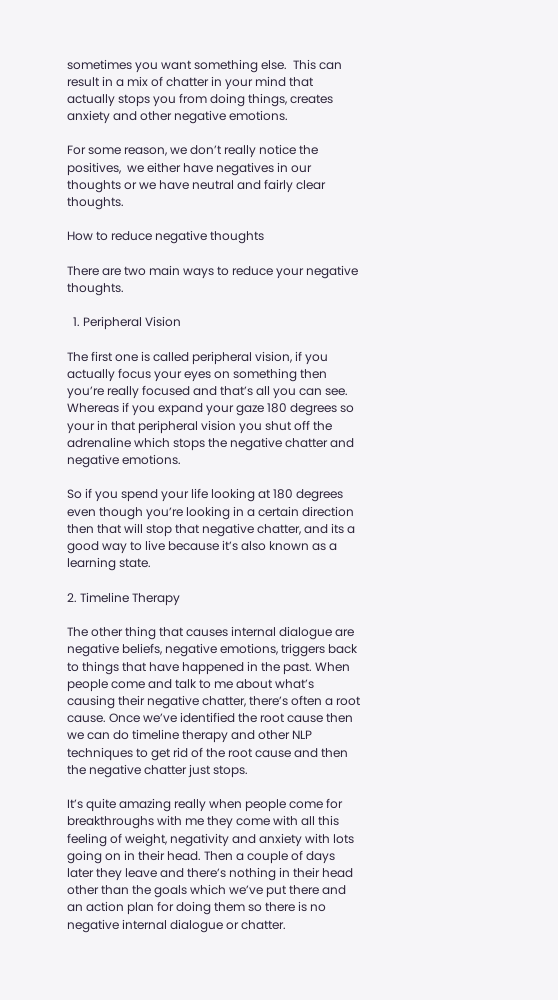sometimes you want something else.  This can result in a mix of chatter in your mind that actually stops you from doing things, creates anxiety and other negative emotions.

For some reason, we don’t really notice the positives,  we either have negatives in our thoughts or we have neutral and fairly clear thoughts.

How to reduce negative thoughts

There are two main ways to reduce your negative thoughts.

  1. Peripheral Vision

The first one is called peripheral vision, if you actually focus your eyes on something then you’re really focused and that’s all you can see.  Whereas if you expand your gaze 180 degrees so your in that peripheral vision you shut off the adrenaline which stops the negative chatter and negative emotions.

So if you spend your life looking at 180 degrees even though you’re looking in a certain direction then that will stop that negative chatter, and its a good way to live because it’s also known as a learning state.

2. Timeline Therapy

The other thing that causes internal dialogue are negative beliefs, negative emotions, triggers back to things that have happened in the past. When people come and talk to me about what’s causing their negative chatter, there’s often a root cause. Once we’ve identified the root cause then we can do timeline therapy and other NLP techniques to get rid of the root cause and then the negative chatter just stops.

It’s quite amazing really when people come for breakthroughs with me they come with all this feeling of weight, negativity and anxiety with lots going on in their head. Then a couple of days later they leave and there’s nothing in their head other than the goals which we’ve put there and an action plan for doing them so there is no negative internal dialogue or chatter.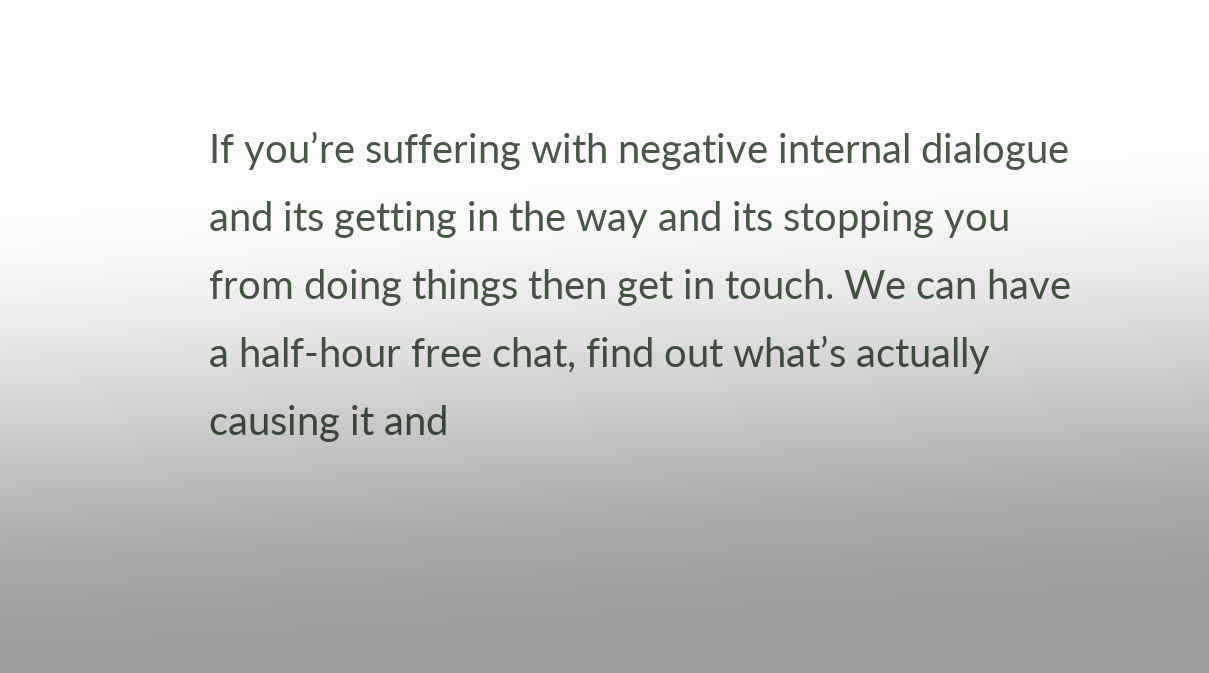If you’re suffering with negative internal dialogue and its getting in the way and its stopping you from doing things then get in touch. We can have a half-hour free chat, find out what’s actually causing it and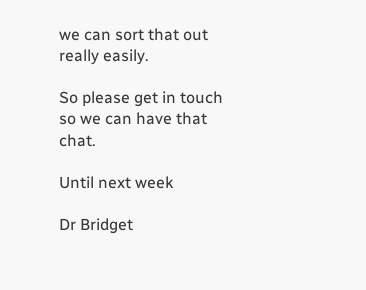we can sort that out really easily.

So please get in touch so we can have that chat.

Until next week

Dr Bridget